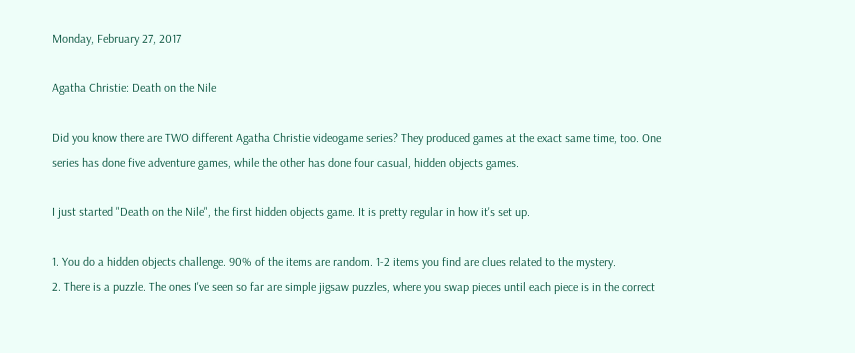Monday, February 27, 2017

Agatha Christie: Death on the Nile

Did you know there are TWO different Agatha Christie videogame series? They produced games at the exact same time, too. One series has done five adventure games, while the other has done four casual, hidden objects games.

I just started "Death on the Nile", the first hidden objects game. It is pretty regular in how it's set up.

1. You do a hidden objects challenge. 90% of the items are random. 1-2 items you find are clues related to the mystery.
2. There is a puzzle. The ones I've seen so far are simple jigsaw puzzles, where you swap pieces until each piece is in the correct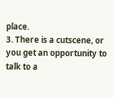place.
3. There is a cutscene, or you get an opportunity to talk to a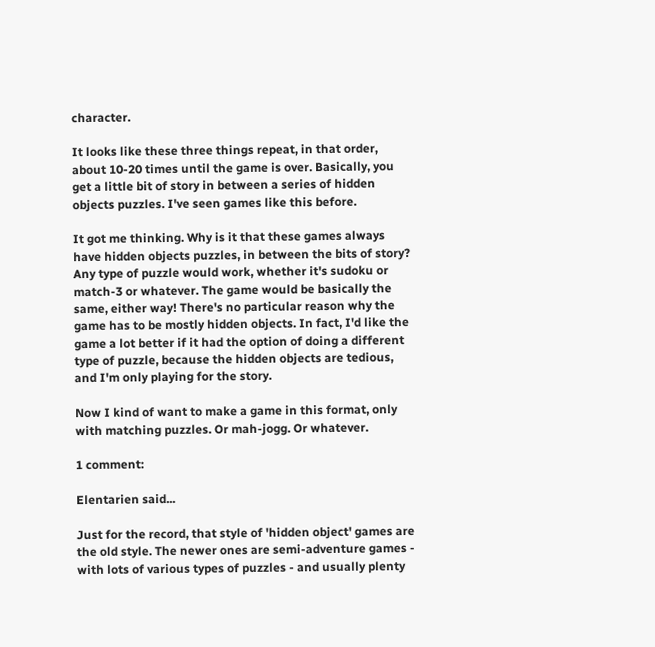character.

It looks like these three things repeat, in that order, about 10-20 times until the game is over. Basically, you get a little bit of story in between a series of hidden objects puzzles. I've seen games like this before.

It got me thinking. Why is it that these games always have hidden objects puzzles, in between the bits of story? Any type of puzzle would work, whether it's sudoku or match-3 or whatever. The game would be basically the same, either way! There's no particular reason why the game has to be mostly hidden objects. In fact, I'd like the game a lot better if it had the option of doing a different type of puzzle, because the hidden objects are tedious, and I'm only playing for the story.

Now I kind of want to make a game in this format, only with matching puzzles. Or mah-jogg. Or whatever.

1 comment:

Elentarien said...

Just for the record, that style of 'hidden object' games are the old style. The newer ones are semi-adventure games - with lots of various types of puzzles - and usually plenty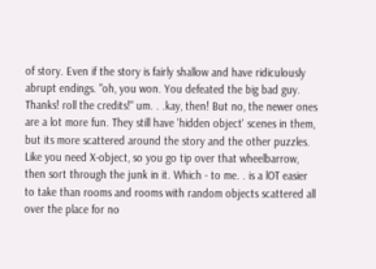of story. Even if the story is fairly shallow and have ridiculously abrupt endings. "oh, you won. You defeated the big bad guy. Thanks! roll the credits!" um. . .kay, then! But no, the newer ones are a lot more fun. They still have 'hidden object' scenes in them, but its more scattered around the story and the other puzzles. Like you need X-object, so you go tip over that wheelbarrow, then sort through the junk in it. Which - to me. . is a lOT easier to take than rooms and rooms with random objects scattered all over the place for no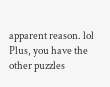apparent reason. lol Plus, you have the other puzzles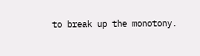to break up the monotony.